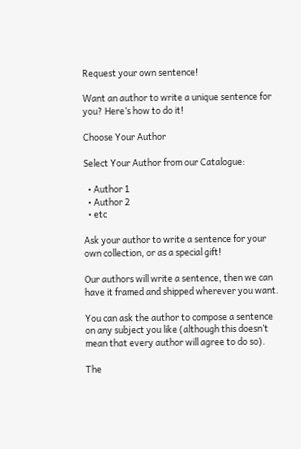Request your own sentence!

Want an author to write a unique sentence for you? Here’s how to do it!

Choose Your Author

Select Your Author from our Catalogue:

  • Author 1
  • Author 2
  • etc

Ask your author to write a sentence for your own collection, or as a special gift!

Our authors will write a sentence, then we can have it framed and shipped wherever you want.

You can ask the author to compose a sentence on any subject you like (although this doesn’t mean that every author will agree to do so).

The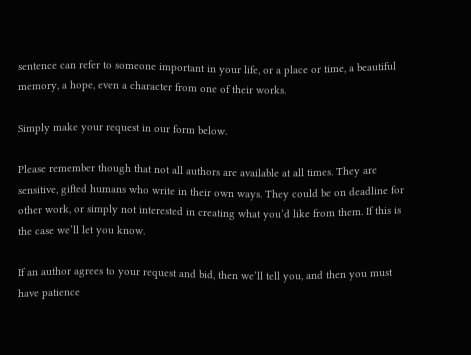sentence can refer to someone important in your life, or a place or time, a beautiful memory, a hope, even a character from one of their works.

Simply make your request in our form below.

Please remember though that not all authors are available at all times. They are sensitive, gifted humans who write in their own ways. They could be on deadline for other work, or simply not interested in creating what you’d like from them. If this is the case we’ll let you know.

If an author agrees to your request and bid, then we’ll tell you, and then you must have patience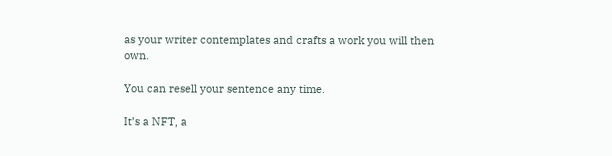as your writer contemplates and crafts a work you will then own.

You can resell your sentence any time.

It’s a NFT, a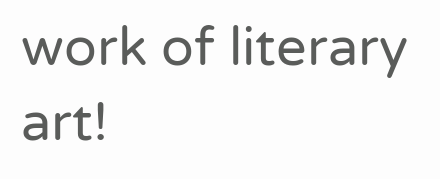work of literary art!